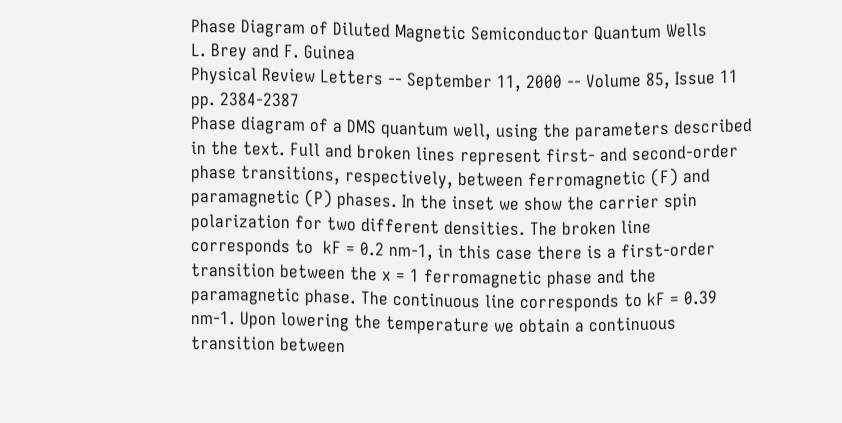Phase Diagram of Diluted Magnetic Semiconductor Quantum Wells
L. Brey and F. Guinea
Physical Review Letters -- September 11, 2000 -- Volume 85, Issue 11 pp. 2384-2387
Phase diagram of a DMS quantum well, using the parameters described in the text. Full and broken lines represent first- and second-order phase transitions, respectively, between ferromagnetic (F) and paramagnetic (P) phases. In the inset we show the carrier spin polarization for two different densities. The broken line corresponds to  kF = 0.2 nm-1, in this case there is a first-order transition between the x = 1 ferromagnetic phase and the paramagnetic phase. The continuous line corresponds to kF = 0.39 nm-1. Upon lowering the temperature we obtain a continuous transition between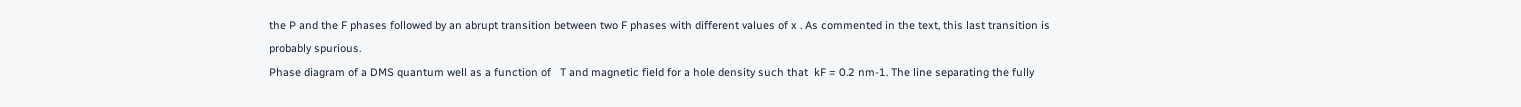the P and the F phases followed by an abrupt transition between two F phases with different values of x . As commented in the text, this last transition is probably spurious.
Phase diagram of a DMS quantum well as a function of   T and magnetic field for a hole density such that  kF = 0.2 nm-1. The line separating the fully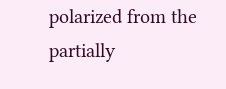polarized from the partially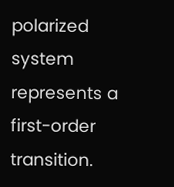polarized system represents a first-order transition.